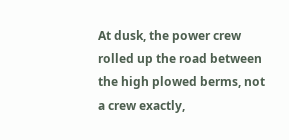At dusk, the power crew rolled up the road between the high plowed berms, not a crew exactly,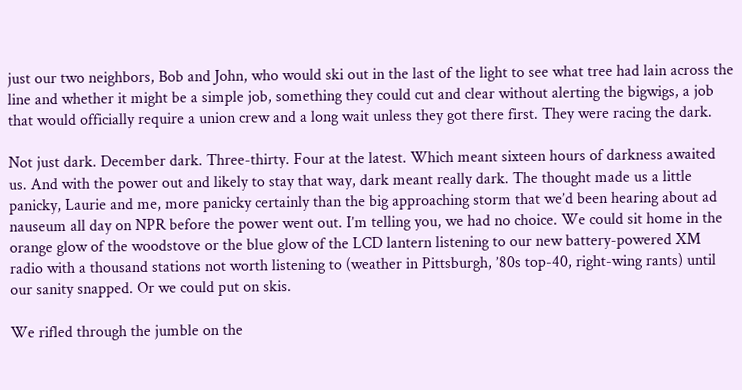just our two neighbors, Bob and John, who would ski out in the last of the light to see what tree had lain across the line and whether it might be a simple job, something they could cut and clear without alerting the bigwigs, a job that would officially require a union crew and a long wait unless they got there first. They were racing the dark.

Not just dark. December dark. Three-thirty. Four at the latest. Which meant sixteen hours of darkness awaited us. And with the power out and likely to stay that way, dark meant really dark. The thought made us a little panicky, Laurie and me, more panicky certainly than the big approaching storm that we’d been hearing about ad nauseum all day on NPR before the power went out. I’m telling you, we had no choice. We could sit home in the orange glow of the woodstove or the blue glow of the LCD lantern listening to our new battery-powered XM radio with a thousand stations not worth listening to (weather in Pittsburgh, ’80s top-40, right-wing rants) until our sanity snapped. Or we could put on skis.

We rifled through the jumble on the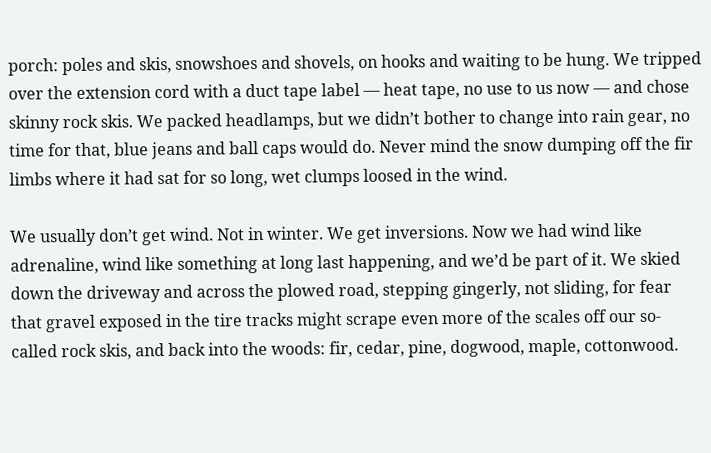porch: poles and skis, snowshoes and shovels, on hooks and waiting to be hung. We tripped over the extension cord with a duct tape label — heat tape, no use to us now — and chose skinny rock skis. We packed headlamps, but we didn’t bother to change into rain gear, no time for that, blue jeans and ball caps would do. Never mind the snow dumping off the fir limbs where it had sat for so long, wet clumps loosed in the wind.

We usually don’t get wind. Not in winter. We get inversions. Now we had wind like adrenaline, wind like something at long last happening, and we’d be part of it. We skied down the driveway and across the plowed road, stepping gingerly, not sliding, for fear that gravel exposed in the tire tracks might scrape even more of the scales off our so-called rock skis, and back into the woods: fir, cedar, pine, dogwood, maple, cottonwood.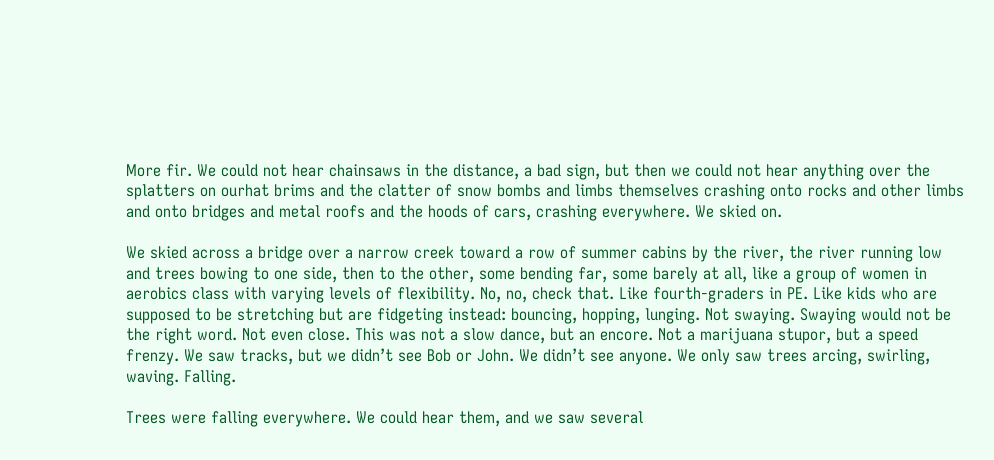More fir. We could not hear chainsaws in the distance, a bad sign, but then we could not hear anything over the splatters on ourhat brims and the clatter of snow bombs and limbs themselves crashing onto rocks and other limbs and onto bridges and metal roofs and the hoods of cars, crashing everywhere. We skied on.

We skied across a bridge over a narrow creek toward a row of summer cabins by the river, the river running low and trees bowing to one side, then to the other, some bending far, some barely at all, like a group of women in aerobics class with varying levels of flexibility. No, no, check that. Like fourth-graders in PE. Like kids who are supposed to be stretching but are fidgeting instead: bouncing, hopping, lunging. Not swaying. Swaying would not be the right word. Not even close. This was not a slow dance, but an encore. Not a marijuana stupor, but a speed frenzy. We saw tracks, but we didn’t see Bob or John. We didn’t see anyone. We only saw trees arcing, swirling, waving. Falling.

Trees were falling everywhere. We could hear them, and we saw several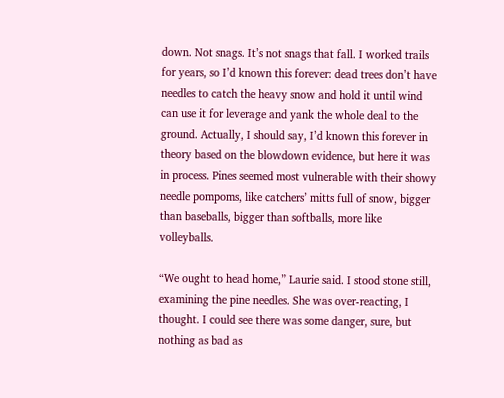down. Not snags. It’s not snags that fall. I worked trails for years, so I’d known this forever: dead trees don’t have needles to catch the heavy snow and hold it until wind can use it for leverage and yank the whole deal to the ground. Actually, I should say, I’d known this forever in theory based on the blowdown evidence, but here it was in process. Pines seemed most vulnerable with their showy needle pompoms, like catchers’ mitts full of snow, bigger than baseballs, bigger than softballs, more like volleyballs.

“We ought to head home,” Laurie said. I stood stone still, examining the pine needles. She was over-reacting, I thought. I could see there was some danger, sure, but nothing as bad as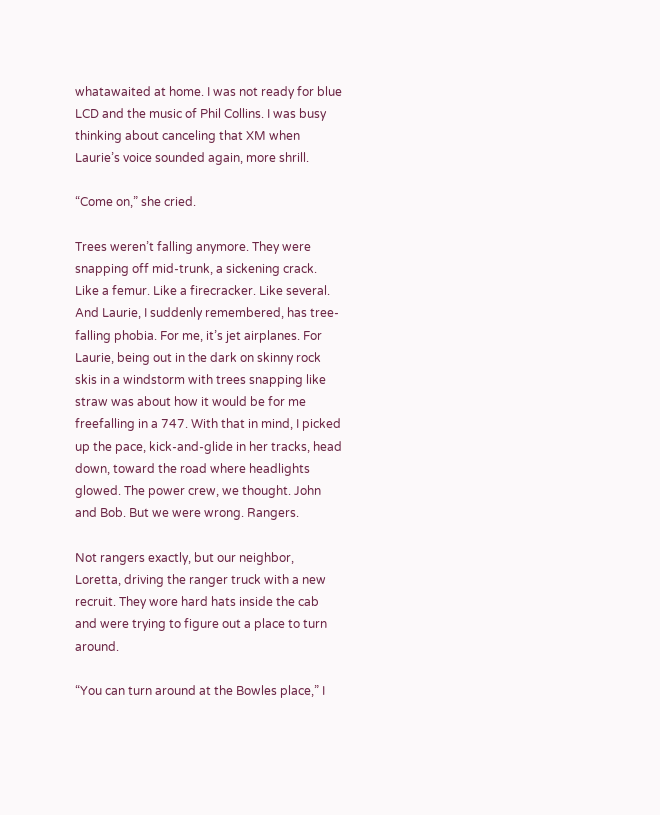whatawaited at home. I was not ready for blue LCD and the music of Phil Collins. I was busy thinking about canceling that XM when Laurie’s voice sounded again, more shrill.

“Come on,” she cried.

Trees weren’t falling anymore. They were snapping off mid-trunk, a sickening crack. Like a femur. Like a firecracker. Like several. And Laurie, I suddenly remembered, has tree-falling phobia. For me, it’s jet airplanes. For Laurie, being out in the dark on skinny rock skis in a windstorm with trees snapping like straw was about how it would be for me freefalling in a 747. With that in mind, I picked up the pace, kick-and-glide in her tracks, head down, toward the road where headlights glowed. The power crew, we thought. John and Bob. But we were wrong. Rangers.

Not rangers exactly, but our neighbor, Loretta, driving the ranger truck with a new recruit. They wore hard hats inside the cab and were trying to figure out a place to turn around.

“You can turn around at the Bowles place,” I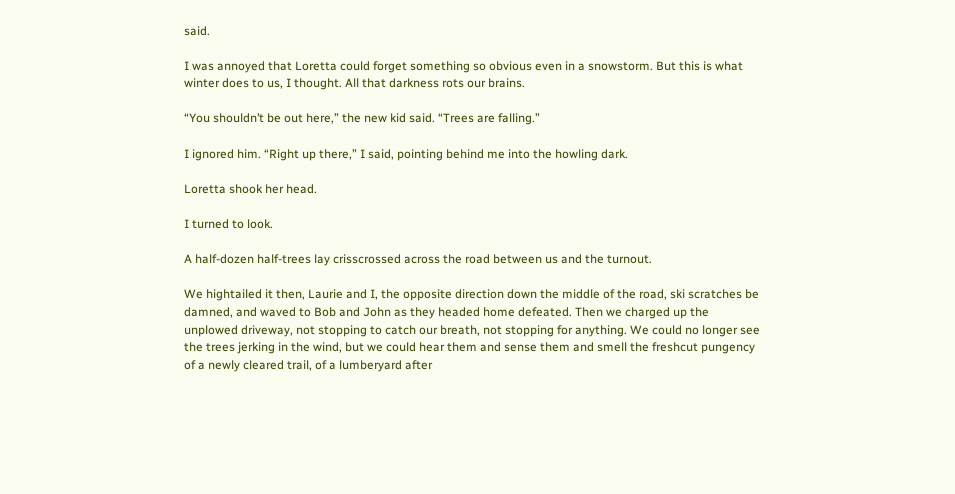said.

I was annoyed that Loretta could forget something so obvious even in a snowstorm. But this is what winter does to us, I thought. All that darkness rots our brains.

“You shouldn’t be out here,” the new kid said. “Trees are falling.”

I ignored him. “Right up there,” I said, pointing behind me into the howling dark.

Loretta shook her head.

I turned to look.

A half-dozen half-trees lay crisscrossed across the road between us and the turnout.

We hightailed it then, Laurie and I, the opposite direction down the middle of the road, ski scratches be damned, and waved to Bob and John as they headed home defeated. Then we charged up the unplowed driveway, not stopping to catch our breath, not stopping for anything. We could no longer see the trees jerking in the wind, but we could hear them and sense them and smell the freshcut pungency of a newly cleared trail, of a lumberyard after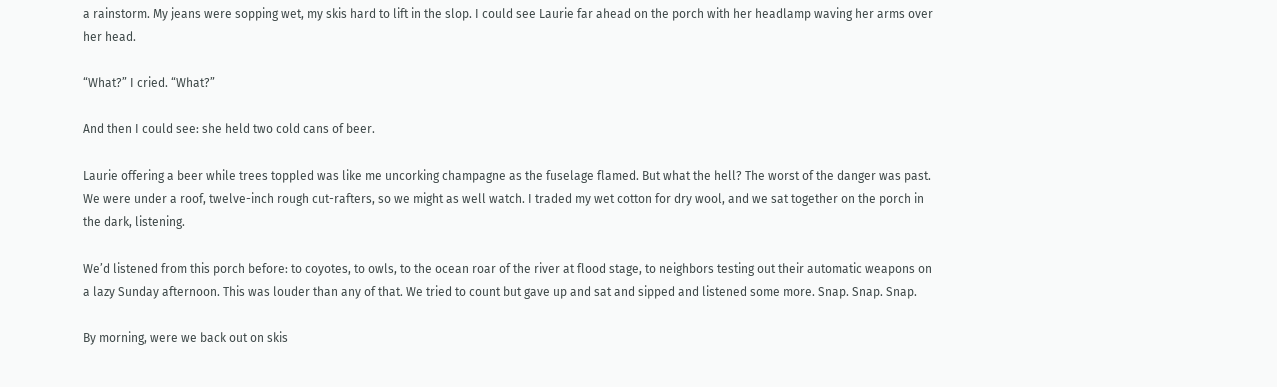a rainstorm. My jeans were sopping wet, my skis hard to lift in the slop. I could see Laurie far ahead on the porch with her headlamp waving her arms over her head.

“What?” I cried. “What?”

And then I could see: she held two cold cans of beer.

Laurie offering a beer while trees toppled was like me uncorking champagne as the fuselage flamed. But what the hell? The worst of the danger was past. We were under a roof, twelve-inch rough cut-rafters, so we might as well watch. I traded my wet cotton for dry wool, and we sat together on the porch in the dark, listening.

We’d listened from this porch before: to coyotes, to owls, to the ocean roar of the river at flood stage, to neighbors testing out their automatic weapons on a lazy Sunday afternoon. This was louder than any of that. We tried to count but gave up and sat and sipped and listened some more. Snap. Snap. Snap.

By morning, were we back out on skis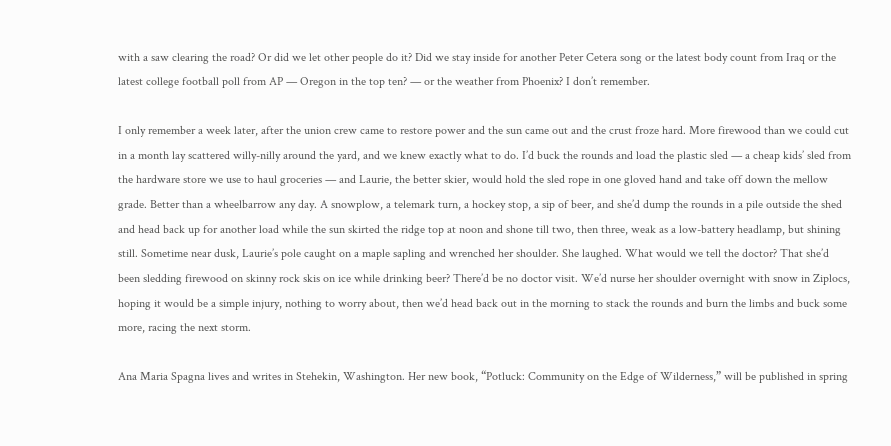with a saw clearing the road? Or did we let other people do it? Did we stay inside for another Peter Cetera song or the latest body count from Iraq or the latest college football poll from AP — Oregon in the top ten? — or the weather from Phoenix? I don’t remember.

I only remember a week later, after the union crew came to restore power and the sun came out and the crust froze hard. More firewood than we could cut in a month lay scattered willy-nilly around the yard, and we knew exactly what to do. I’d buck the rounds and load the plastic sled — a cheap kids’ sled from the hardware store we use to haul groceries — and Laurie, the better skier, would hold the sled rope in one gloved hand and take off down the mellow grade. Better than a wheelbarrow any day. A snowplow, a telemark turn, a hockey stop, a sip of beer, and she’d dump the rounds in a pile outside the shed and head back up for another load while the sun skirted the ridge top at noon and shone till two, then three, weak as a low-battery headlamp, but shining still. Sometime near dusk, Laurie’s pole caught on a maple sapling and wrenched her shoulder. She laughed. What would we tell the doctor? That she’d been sledding firewood on skinny rock skis on ice while drinking beer? There’d be no doctor visit. We’d nurse her shoulder overnight with snow in Ziplocs, hoping it would be a simple injury, nothing to worry about, then we’d head back out in the morning to stack the rounds and burn the limbs and buck some more, racing the next storm.

Ana Maria Spagna lives and writes in Stehekin, Washington. Her new book, “Potluck: Community on the Edge of Wilderness,” will be published in spring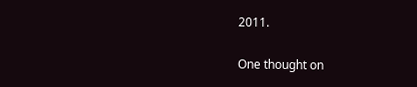2011.

One thought on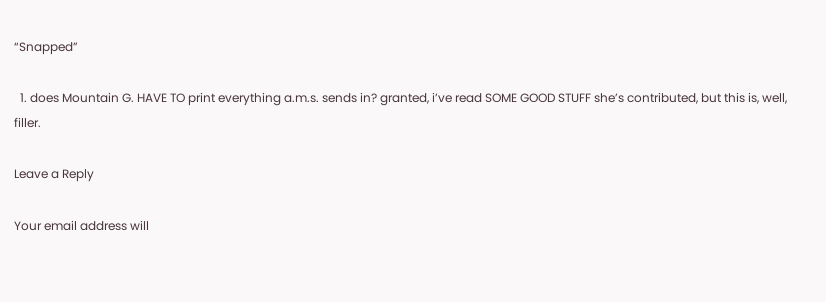“Snapped”

  1. does Mountain G. HAVE TO print everything a.m.s. sends in? granted, i’ve read SOME GOOD STUFF she’s contributed, but this is, well, filler.

Leave a Reply

Your email address will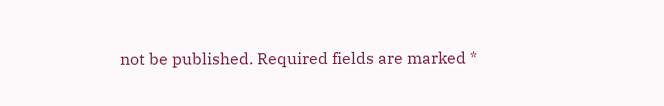not be published. Required fields are marked *